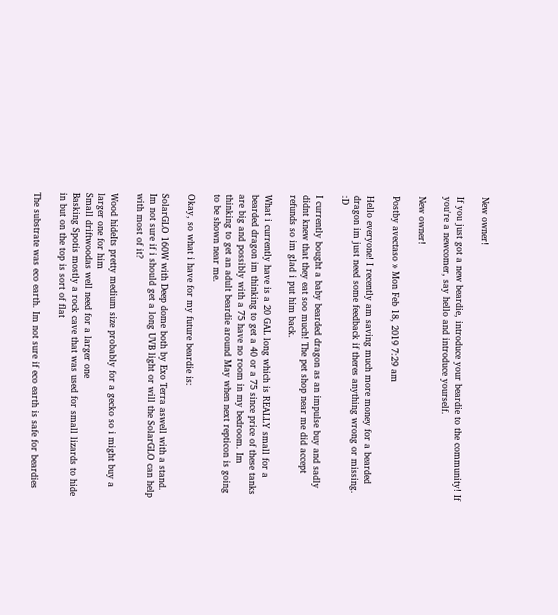New owner!

If you just got a new beardie, introduce your beardie to the community! If you're a newcomer, say hello and introduce yourself.

New owner!

Postby avectaso » Mon Feb 18, 2019 7:29 am

Hello everyone! I recently am saving much more money for a bearded dragon im just need some feedback if theres anything wrong or missing. :D

I currently bought a baby bearded dragon as an impulse buy and sadly didnt knew that they eat soo much! The pet shop near me did accept refunds so im glad i put him back.

What i currently have is a 20 GAL long which is REALLY small for a bearded dragon im thinking to get a 40 or a 75 since price of these tanks are big and possibly with a 75 have no room in my bedroom. Im thinking to get an adult beardie around May when next repticon is going to be shown near me.

Okay, so what i have for my future beardie is:

SolarGLO 160W with Deep dome both by Exo Terra aswell with a stand.
Im not sure if i should get a long UVB light or will the SolarGLO can help with most of it?

Wood hideIts pretty medium size probably for a gecko so i might buy a larger one for him
Small driftwoodas well need for a larger one
Basking Spotis mostly a rock cave that was used for small lizards to hide in but on the top is sort of flat

The substrate was eco earth. Im not sure if eco earth is safe for beardies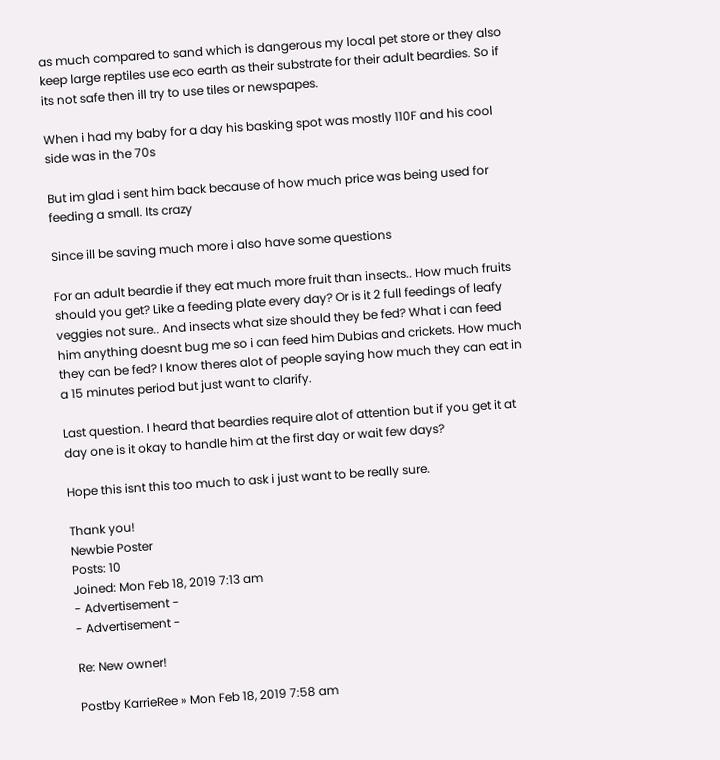as much compared to sand which is dangerous my local pet store or they also keep large reptiles use eco earth as their substrate for their adult beardies. So if its not safe then ill try to use tiles or newspapes.

When i had my baby for a day his basking spot was mostly 110F and his cool side was in the 70s

But im glad i sent him back because of how much price was being used for feeding a small. Its crazy

Since ill be saving much more i also have some questions

For an adult beardie if they eat much more fruit than insects.. How much fruits should you get? Like a feeding plate every day? Or is it 2 full feedings of leafy veggies not sure.. And insects what size should they be fed? What i can feed him anything doesnt bug me so i can feed him Dubias and crickets. How much they can be fed? I know theres alot of people saying how much they can eat in a 15 minutes period but just want to clarify.

Last question. I heard that beardies require alot of attention but if you get it at day one is it okay to handle him at the first day or wait few days?

Hope this isnt this too much to ask i just want to be really sure.

Thank you!
Newbie Poster
Posts: 10
Joined: Mon Feb 18, 2019 7:13 am
- Advertisement -
- Advertisement -

Re: New owner!

Postby KarrieRee » Mon Feb 18, 2019 7:58 am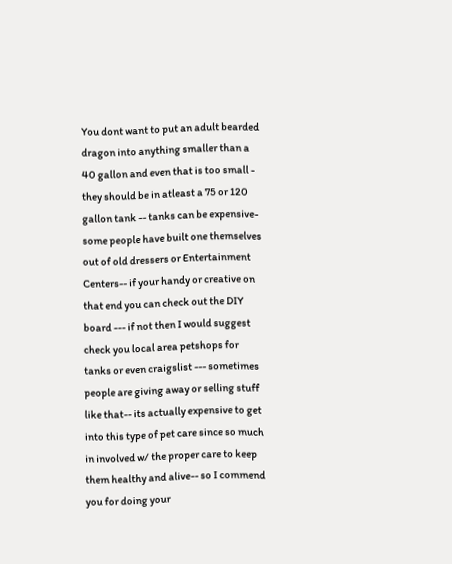You dont want to put an adult bearded dragon into anything smaller than a 40 gallon and even that is too small - they should be in atleast a 75 or 120 gallon tank -- tanks can be expensive- some people have built one themselves out of old dressers or Entertainment Centers-- if your handy or creative on that end you can check out the DIY board --- if not then I would suggest check you local area petshops for tanks or even craigslist --- sometimes people are giving away or selling stuff like that-- its actually expensive to get into this type of pet care since so much in involved w/ the proper care to keep them healthy and alive-- so I commend you for doing your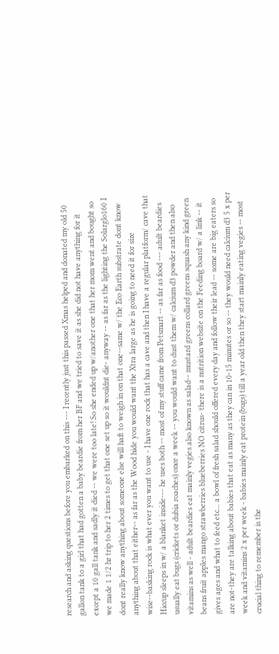research and asking questions before you embarked on this --- I recently just this passed Xmas helped and donated my old 50 gallon tank to a girl that had gotten a baby beardie from her BF and we tried to save it as she did not have anything for it except a 10 gall tank and sadly it died -- we were too late! So she ended up w/another one that her mom went and bought so we made 1 1/2 hr trip to her 2 times to get that one set up so it wouldnt die- anyway -- as far as the lighting the Solarglo160 I dont really know anything about someone else will haft to weigh in on that one--same w/ the Eco Earth substrate dont know anything about that either-- as far as the Wood hide you would want the Xtra large as he is going to need it for size wise--basking rock is what ever you want to use - I have one rock that has a cave and then I have a regular platform/ cave that Hiccup sleeps in w/ a blanket inside--- he uses both -- most of my stuff came from Petsmart -- as far as food --- adult beardies usually eat bugs (crickets or dubia roaches) once a week -- you would want to dust them w/ calcium d3 powder and then also vitamins as well - adult beardies eat mainly vegies also known as salad-- mustard greens collard greens squash any kind green beans fruit apples mango strawberries blueberries NO citrus- there is a nutrition website on the Feeding board w/ a link -- it gives ages and what to feed etc... a bowl of fresh salad should offered every day and follow their lead -- some are big eaters so are not-they are talking about babies that eat as many as they can in 10-15 minutes or so -- they would need calcium d3 5 x per week and vitamins 2 x per week - babies mainly eat protein (bugs) till a year old then they start mainly eating vegies -- most crucial thing to remember is the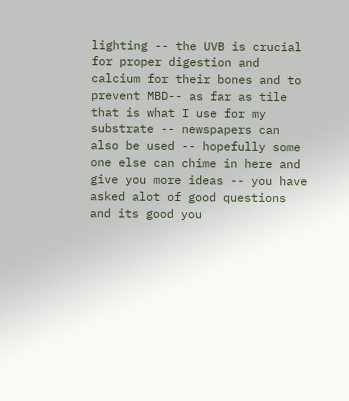lighting -- the UVB is crucial for proper digestion and calcium for their bones and to prevent MBD-- as far as tile that is what I use for my substrate -- newspapers can also be used -- hopefully some one else can chime in here and give you more ideas -- you have asked alot of good questions and its good you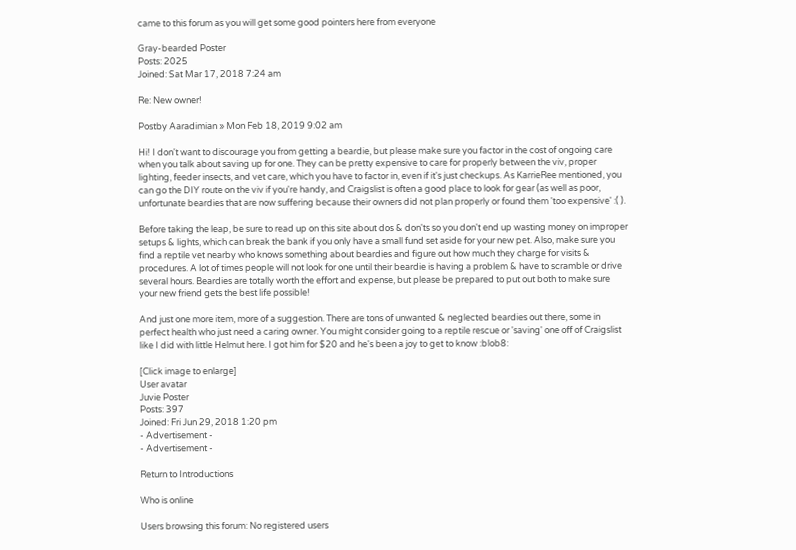came to this forum as you will get some good pointers here from everyone

Gray-bearded Poster
Posts: 2025
Joined: Sat Mar 17, 2018 7:24 am

Re: New owner!

Postby Aaradimian » Mon Feb 18, 2019 9:02 am

Hi! I don't want to discourage you from getting a beardie, but please make sure you factor in the cost of ongoing care when you talk about saving up for one. They can be pretty expensive to care for properly between the viv, proper lighting, feeder insects, and vet care, which you have to factor in, even if it's just checkups. As KarrieRee mentioned, you can go the DIY route on the viv if you're handy, and Craigslist is often a good place to look for gear (as well as poor, unfortunate beardies that are now suffering because their owners did not plan properly or found them 'too expensive' :( ).

Before taking the leap, be sure to read up on this site about dos & don'ts so you don't end up wasting money on improper setups & lights, which can break the bank if you only have a small fund set aside for your new pet. Also, make sure you find a reptile vet nearby who knows something about beardies and figure out how much they charge for visits & procedures. A lot of times people will not look for one until their beardie is having a problem & have to scramble or drive several hours. Beardies are totally worth the effort and expense, but please be prepared to put out both to make sure your new friend gets the best life possible!

And just one more item, more of a suggestion. There are tons of unwanted & neglected beardies out there, some in perfect health who just need a caring owner. You might consider going to a reptile rescue or 'saving' one off of Craigslist like I did with little Helmut here. I got him for $20 and he's been a joy to get to know :blob8:

[Click image to enlarge]
User avatar
Juvie Poster
Posts: 397
Joined: Fri Jun 29, 2018 1:20 pm
- Advertisement -
- Advertisement -

Return to Introductions

Who is online

Users browsing this forum: No registered users